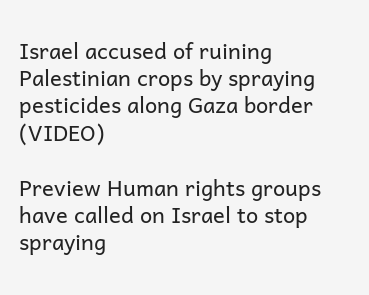Israel accused of ruining Palestinian crops by spraying pesticides along Gaza border (VIDEO)

Preview Human rights groups have called on Israel to stop spraying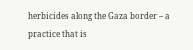herbicides along the Gaza border – a practice that is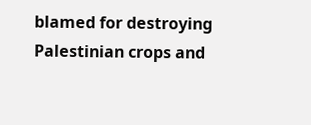blamed for destroying Palestinian crops and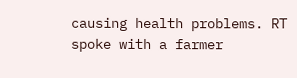causing health problems. RT spoke with a farmer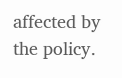affected by the policy.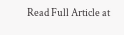Read Full Article at